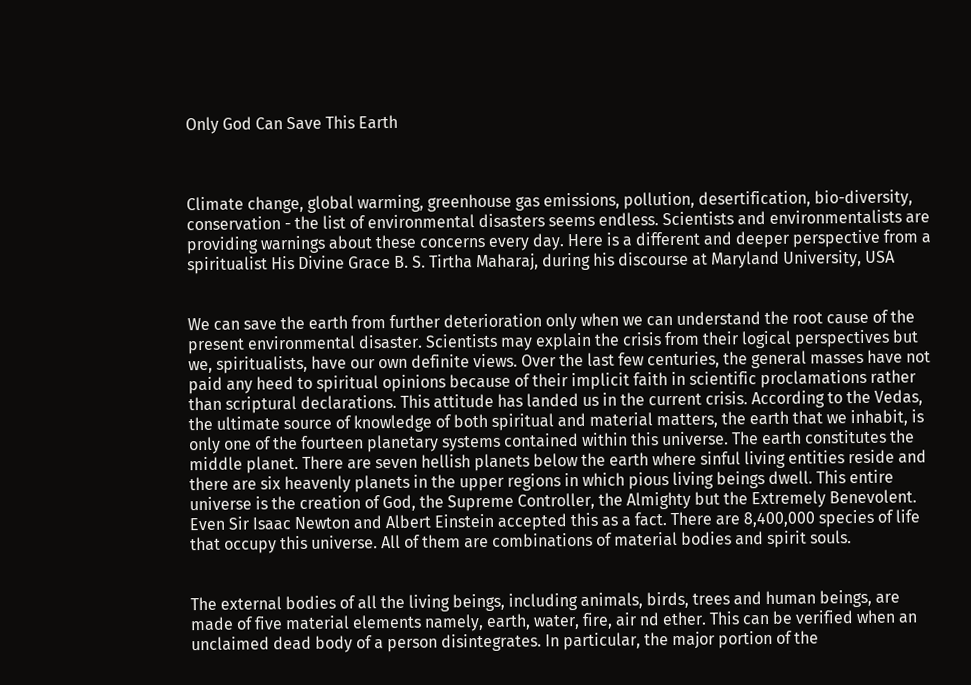Only God Can Save This Earth



Climate change, global warming, greenhouse gas emissions, pollution, desertification, bio-diversity, conservation - the list of environmental disasters seems endless. Scientists and environmentalists are providing warnings about these concerns every day. Here is a different and deeper perspective from a spiritualist His Divine Grace B. S. Tirtha Maharaj, during his discourse at Maryland University, USA


We can save the earth from further deterioration only when we can understand the root cause of the present environmental disaster. Scientists may explain the crisis from their logical perspectives but we, spiritualists, have our own definite views. Over the last few centuries, the general masses have not paid any heed to spiritual opinions because of their implicit faith in scientific proclamations rather than scriptural declarations. This attitude has landed us in the current crisis. According to the Vedas, the ultimate source of knowledge of both spiritual and material matters, the earth that we inhabit, is only one of the fourteen planetary systems contained within this universe. The earth constitutes the middle planet. There are seven hellish planets below the earth where sinful living entities reside and there are six heavenly planets in the upper regions in which pious living beings dwell. This entire universe is the creation of God, the Supreme Controller, the Almighty but the Extremely Benevolent. Even Sir Isaac Newton and Albert Einstein accepted this as a fact. There are 8,400,000 species of life that occupy this universe. All of them are combinations of material bodies and spirit souls.


The external bodies of all the living beings, including animals, birds, trees and human beings, are made of five material elements namely, earth, water, fire, air nd ether. This can be verified when an unclaimed dead body of a person disintegrates. In particular, the major portion of the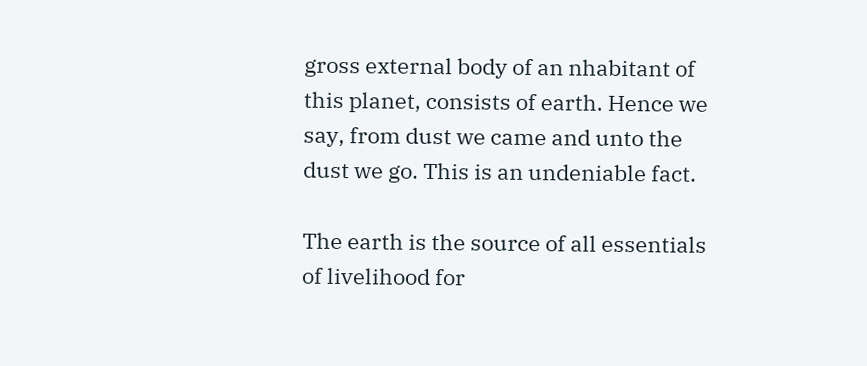gross external body of an nhabitant of this planet, consists of earth. Hence we say, from dust we came and unto the dust we go. This is an undeniable fact.

The earth is the source of all essentials of livelihood for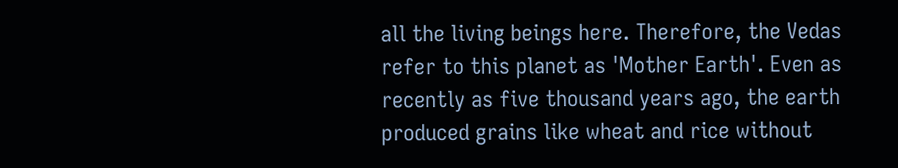all the living beings here. Therefore, the Vedas refer to this planet as 'Mother Earth'. Even as recently as five thousand years ago, the earth produced grains like wheat and rice without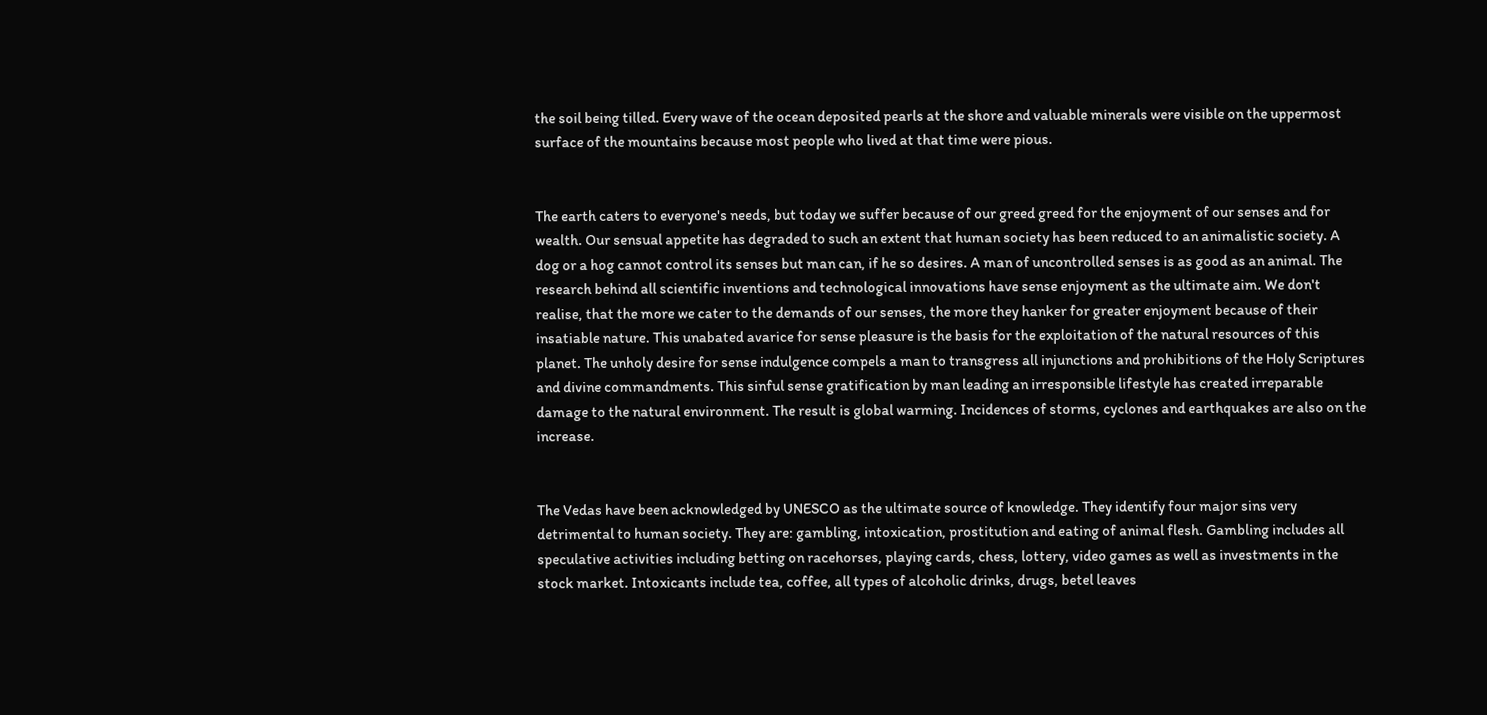the soil being tilled. Every wave of the ocean deposited pearls at the shore and valuable minerals were visible on the uppermost surface of the mountains because most people who lived at that time were pious.


The earth caters to everyone's needs, but today we suffer because of our greed greed for the enjoyment of our senses and for wealth. Our sensual appetite has degraded to such an extent that human society has been reduced to an animalistic society. A dog or a hog cannot control its senses but man can, if he so desires. A man of uncontrolled senses is as good as an animal. The research behind all scientific inventions and technological innovations have sense enjoyment as the ultimate aim. We don't realise, that the more we cater to the demands of our senses, the more they hanker for greater enjoyment because of their insatiable nature. This unabated avarice for sense pleasure is the basis for the exploitation of the natural resources of this planet. The unholy desire for sense indulgence compels a man to transgress all injunctions and prohibitions of the Holy Scriptures and divine commandments. This sinful sense gratification by man leading an irresponsible lifestyle has created irreparable damage to the natural environment. The result is global warming. Incidences of storms, cyclones and earthquakes are also on the increase.


The Vedas have been acknowledged by UNESCO as the ultimate source of knowledge. They identify four major sins very detrimental to human society. They are: gambling, intoxication, prostitution and eating of animal flesh. Gambling includes all speculative activities including betting on racehorses, playing cards, chess, lottery, video games as well as investments in the stock market. Intoxicants include tea, coffee, all types of alcoholic drinks, drugs, betel leaves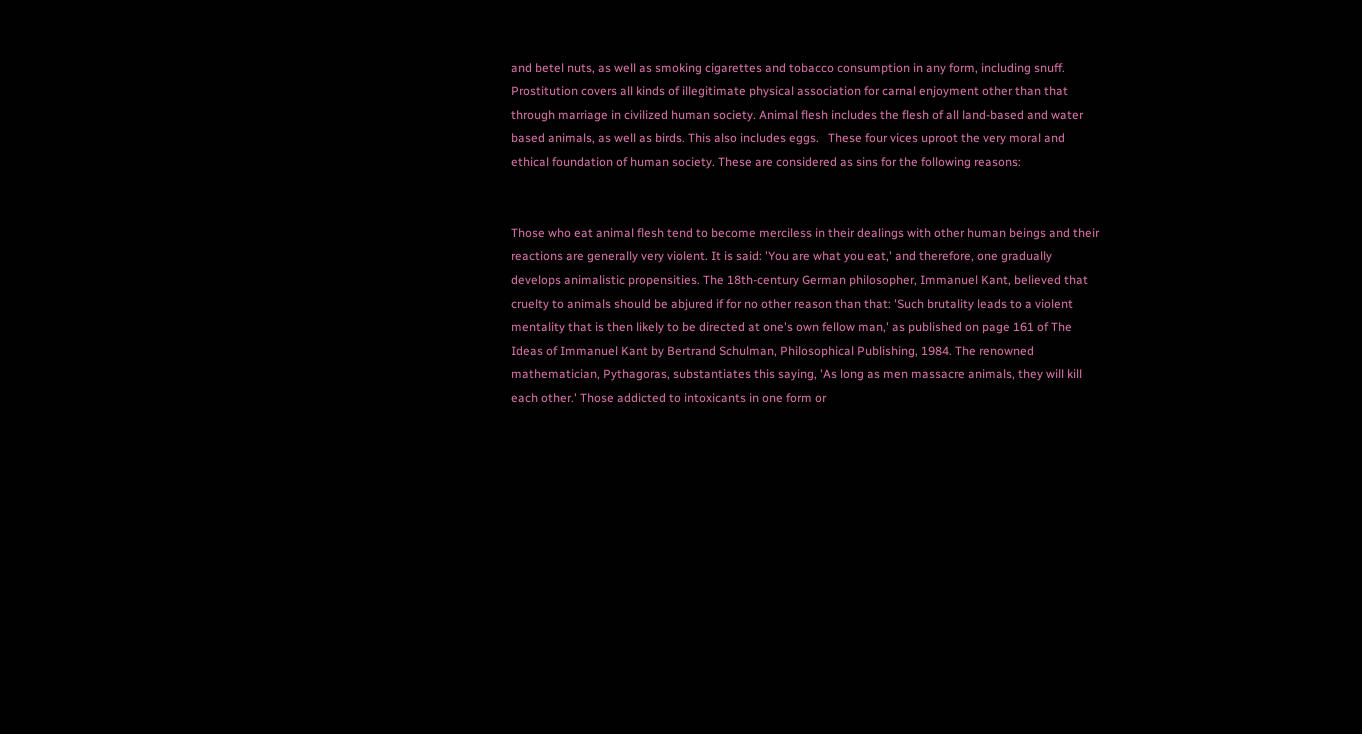and betel nuts, as well as smoking cigarettes and tobacco consumption in any form, including snuff. Prostitution covers all kinds of illegitimate physical association for carnal enjoyment other than that through marriage in civilized human society. Animal flesh includes the flesh of all land-based and water based animals, as well as birds. This also includes eggs.   These four vices uproot the very moral and ethical foundation of human society. These are considered as sins for the following reasons:


Those who eat animal flesh tend to become merciless in their dealings with other human beings and their reactions are generally very violent. It is said: 'You are what you eat,' and therefore, one gradually develops animalistic propensities. The 18th-century German philosopher, Immanuel Kant, believed that cruelty to animals should be abjured if for no other reason than that: 'Such brutality leads to a violent mentality that is then likely to be directed at one's own fellow man,' as published on page 161 of The Ideas of Immanuel Kant by Bertrand Schulman, Philosophical Publishing, 1984. The renowned mathematician, Pythagoras, substantiates this saying, 'As long as men massacre animals, they will kill each other.' Those addicted to intoxicants in one form or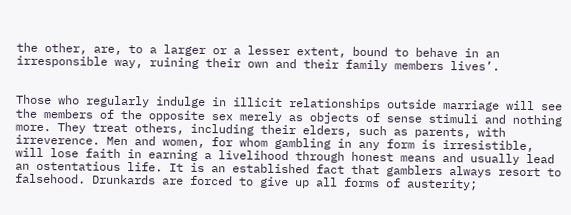the other, are, to a larger or a lesser extent, bound to behave in an irresponsible way, ruining their own and their family members lives’.


Those who regularly indulge in illicit relationships outside marriage will see the members of the opposite sex merely as objects of sense stimuli and nothing more. They treat others, including their elders, such as parents, with irreverence. Men and women, for whom gambling in any form is irresistible, will lose faith in earning a livelihood through honest means and usually lead an ostentatious life. It is an established fact that gamblers always resort to falsehood. Drunkards are forced to give up all forms of austerity;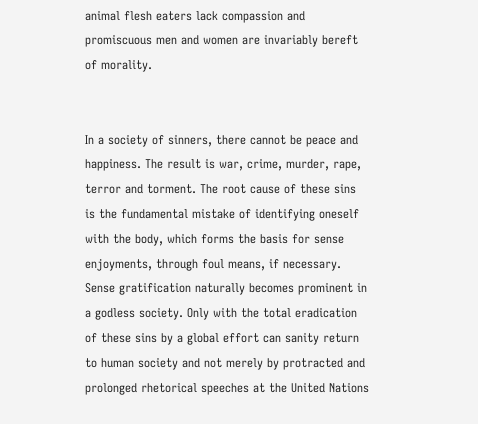animal flesh eaters lack compassion and promiscuous men and women are invariably bereft of morality.


In a society of sinners, there cannot be peace and happiness. The result is war, crime, murder, rape, terror and torment. The root cause of these sins is the fundamental mistake of identifying oneself with the body, which forms the basis for sense enjoyments, through foul means, if necessary. Sense gratification naturally becomes prominent in a godless society. Only with the total eradication of these sins by a global effort can sanity return to human society and not merely by protracted and prolonged rhetorical speeches at the United Nations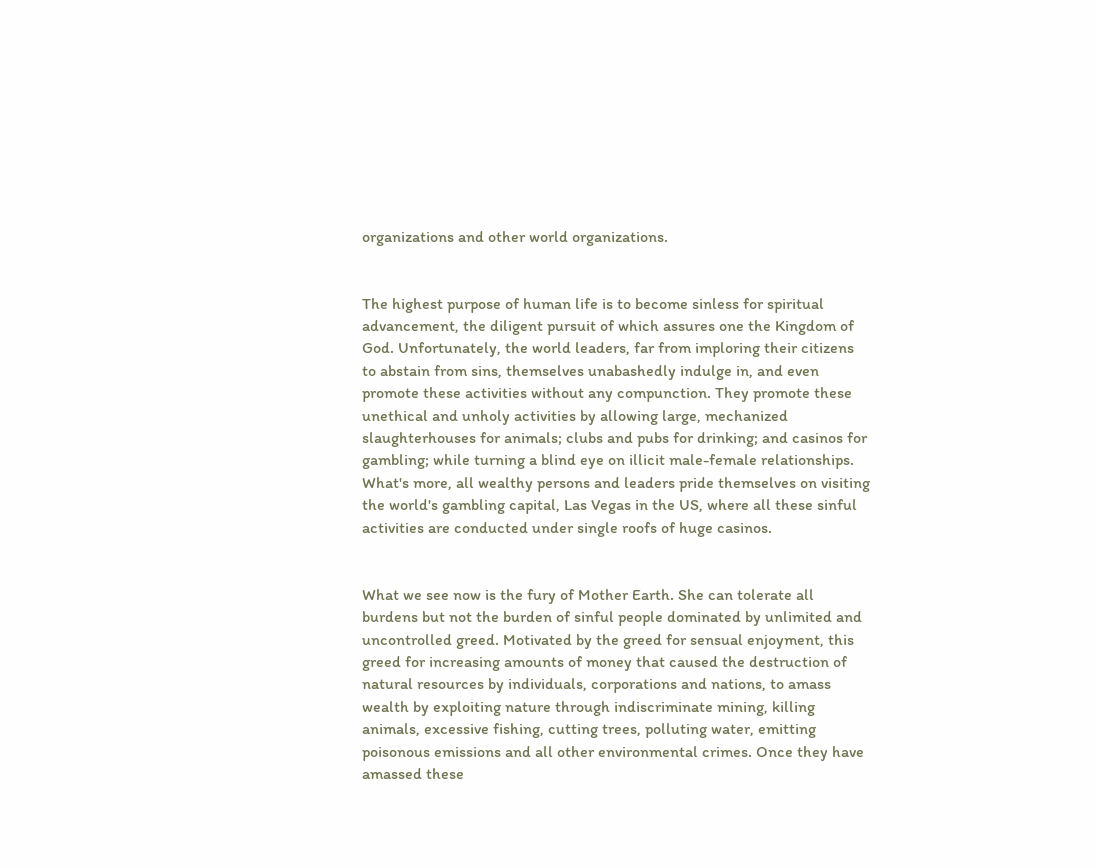organizations and other world organizations.


The highest purpose of human life is to become sinless for spiritual advancement, the diligent pursuit of which assures one the Kingdom of God. Unfortunately, the world leaders, far from imploring their citizens to abstain from sins, themselves unabashedly indulge in, and even promote these activities without any compunction. They promote these unethical and unholy activities by allowing large, mechanized slaughterhouses for animals; clubs and pubs for drinking; and casinos for gambling; while turning a blind eye on illicit male-female relationships. What's more, all wealthy persons and leaders pride themselves on visiting the world's gambling capital, Las Vegas in the US, where all these sinful activities are conducted under single roofs of huge casinos.


What we see now is the fury of Mother Earth. She can tolerate all burdens but not the burden of sinful people dominated by unlimited and uncontrolled greed. Motivated by the greed for sensual enjoyment, this greed for increasing amounts of money that caused the destruction of natural resources by individuals, corporations and nations, to amass wealth by exploiting nature through indiscriminate mining, killing animals, excessive fishing, cutting trees, polluting water, emitting poisonous emissions and all other environmental crimes. Once they have amassed these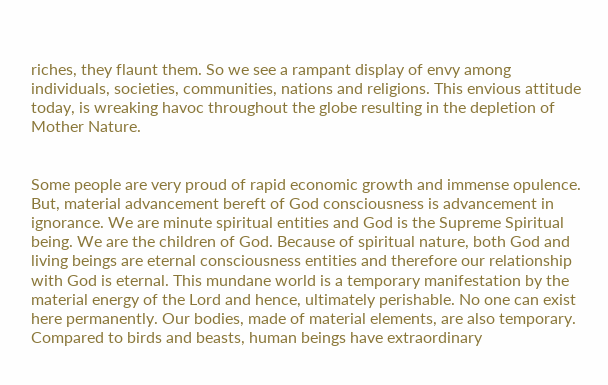riches, they flaunt them. So we see a rampant display of envy among individuals, societies, communities, nations and religions. This envious attitude today, is wreaking havoc throughout the globe resulting in the depletion of Mother Nature.


Some people are very proud of rapid economic growth and immense opulence. But, material advancement bereft of God consciousness is advancement in ignorance. We are minute spiritual entities and God is the Supreme Spiritual being. We are the children of God. Because of spiritual nature, both God and living beings are eternal consciousness entities and therefore our relationship with God is eternal. This mundane world is a temporary manifestation by the material energy of the Lord and hence, ultimately perishable. No one can exist here permanently. Our bodies, made of material elements, are also temporary. Compared to birds and beasts, human beings have extraordinary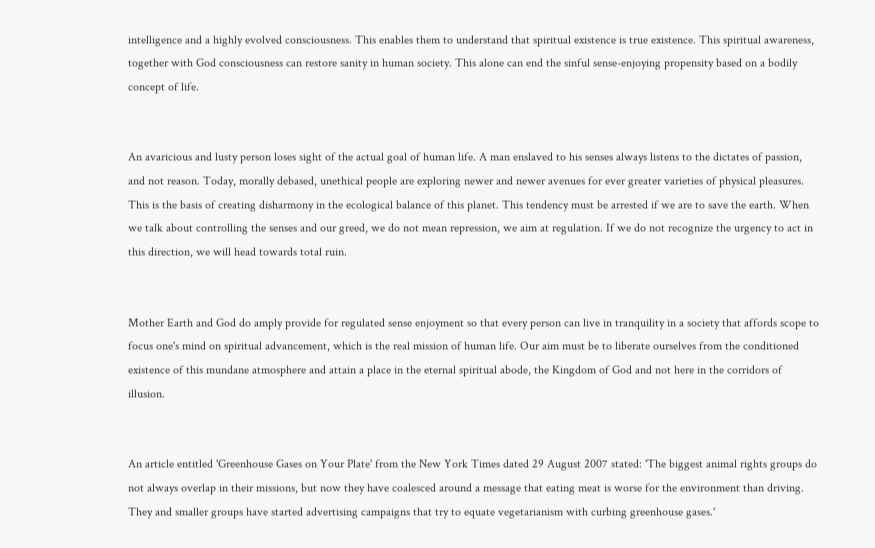intelligence and a highly evolved consciousness. This enables them to understand that spiritual existence is true existence. This spiritual awareness, together with God consciousness can restore sanity in human society. This alone can end the sinful sense-enjoying propensity based on a bodily concept of life.


An avaricious and lusty person loses sight of the actual goal of human life. A man enslaved to his senses always listens to the dictates of passion, and not reason. Today, morally debased, unethical people are exploring newer and newer avenues for ever greater varieties of physical pleasures. This is the basis of creating disharmony in the ecological balance of this planet. This tendency must be arrested if we are to save the earth. When we talk about controlling the senses and our greed, we do not mean repression, we aim at regulation. If we do not recognize the urgency to act in this direction, we will head towards total ruin.


Mother Earth and God do amply provide for regulated sense enjoyment so that every person can live in tranquility in a society that affords scope to focus one's mind on spiritual advancement, which is the real mission of human life. Our aim must be to liberate ourselves from the conditioned existence of this mundane atmosphere and attain a place in the eternal spiritual abode, the Kingdom of God and not here in the corridors of illusion.


An article entitled 'Greenhouse Gases on Your Plate' from the New York Times dated 29 August 2007 stated: 'The biggest animal rights groups do not always overlap in their missions, but now they have coalesced around a message that eating meat is worse for the environment than driving. They and smaller groups have started advertising campaigns that try to equate vegetarianism with curbing greenhouse gases.'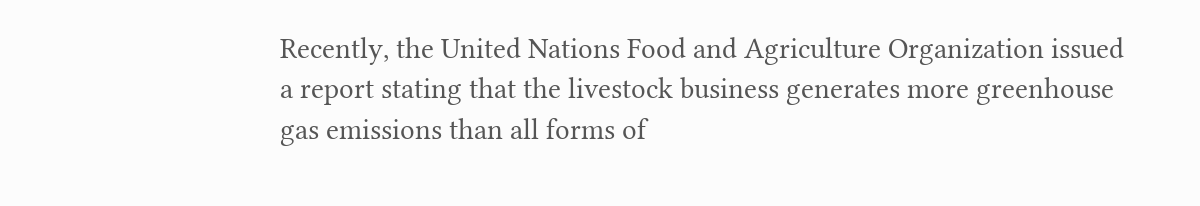Recently, the United Nations Food and Agriculture Organization issued a report stating that the livestock business generates more greenhouse gas emissions than all forms of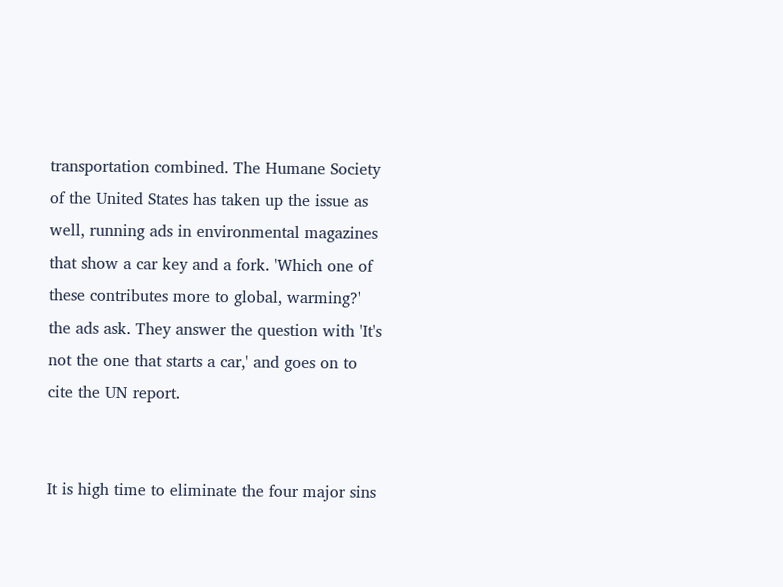transportation combined. The Humane Society of the United States has taken up the issue as well, running ads in environmental magazines that show a car key and a fork. 'Which one of these contributes more to global, warming?' the ads ask. They answer the question with 'It's not the one that starts a car,' and goes on to cite the UN report.


It is high time to eliminate the four major sins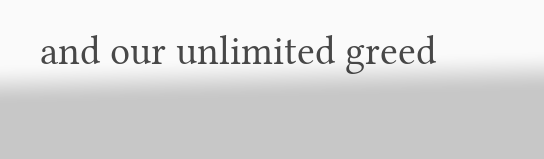and our unlimited greed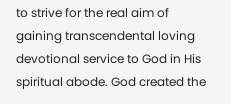to strive for the real aim of gaining transcendental loving devotional service to God in His spiritual abode. God created the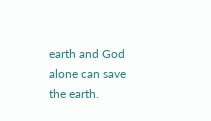earth and God alone can save the earth.